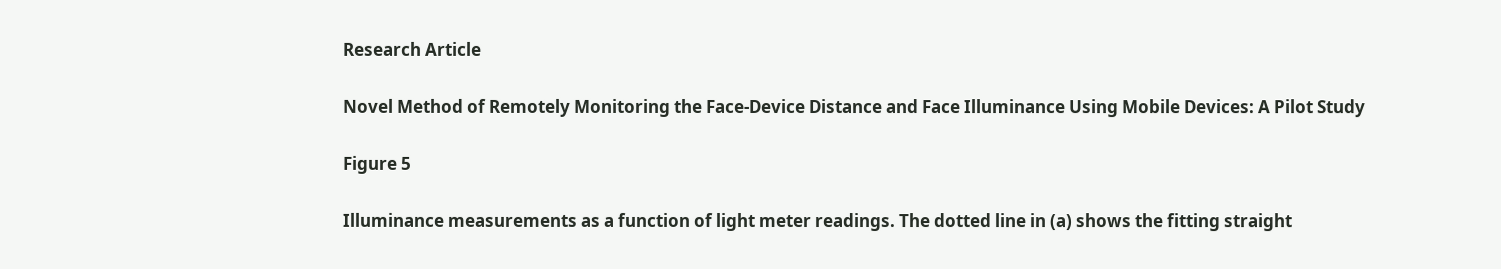Research Article

Novel Method of Remotely Monitoring the Face-Device Distance and Face Illuminance Using Mobile Devices: A Pilot Study

Figure 5

Illuminance measurements as a function of light meter readings. The dotted line in (a) shows the fitting straight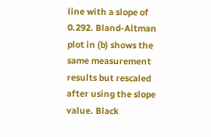line with a slope of 0.292. Bland-Altman plot in (b) shows the same measurement results but rescaled after using the slope value. Black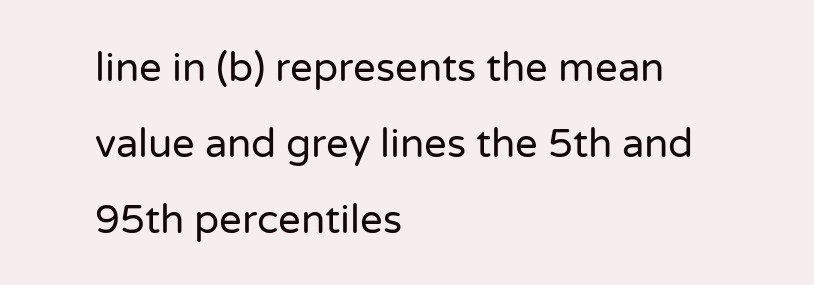line in (b) represents the mean value and grey lines the 5th and 95th percentiles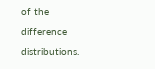of the difference distributions.